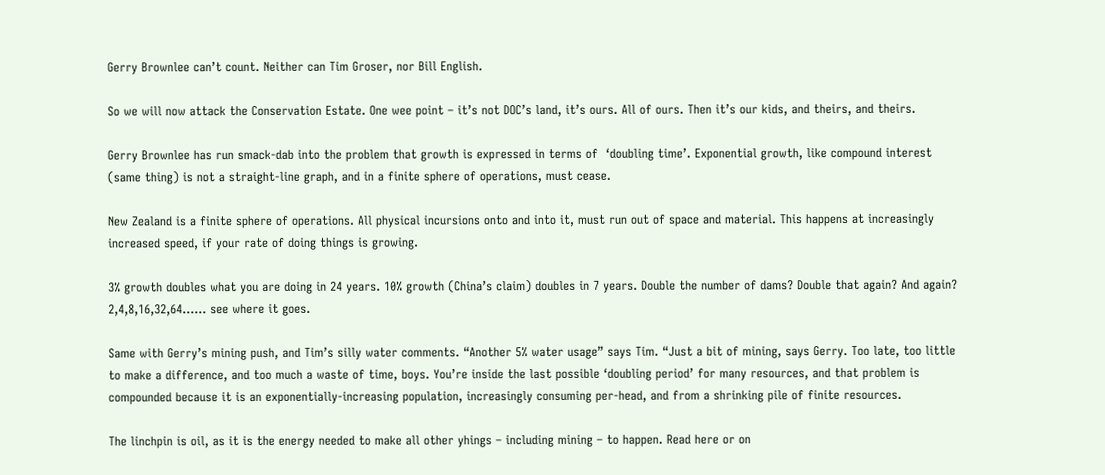Gerry Brownlee can’t count. Neither can Tim Groser, nor Bill English.

So we will now attack the Conservation Estate. One wee point – it’s not DOC’s land, it’s ours. All of ours. Then it’s our kids, and theirs, and theirs.

Gerry Brownlee has run smack-dab into the problem that growth is expressed in terms of  ‘doubling time’. Exponential growth, like compound interest (same thing) is not a straight-line graph, and in a finite sphere of operations, must cease.

New Zealand is a finite sphere of operations. All physical incursions onto and into it, must run out of space and material. This happens at increasingly increased speed, if your rate of doing things is growing.

3% growth doubles what you are doing in 24 years. 10% growth (China’s claim) doubles in 7 years. Double the number of dams? Double that again? And again?  2,4,8,16,32,64…… see where it goes.

Same with Gerry’s mining push, and Tim’s silly water comments. “Another 5% water usage” says Tim. “Just a bit of mining, says Gerry. Too late, too little to make a difference, and too much a waste of time, boys. You’re inside the last possible ‘doubling period’ for many resources, and that problem is compounded because it is an exponentially-increasing population, increasingly consuming per-head, and from a shrinking pile of finite resources.

The linchpin is oil, as it is the energy needed to make all other yhings – including mining – to happen. Read here or on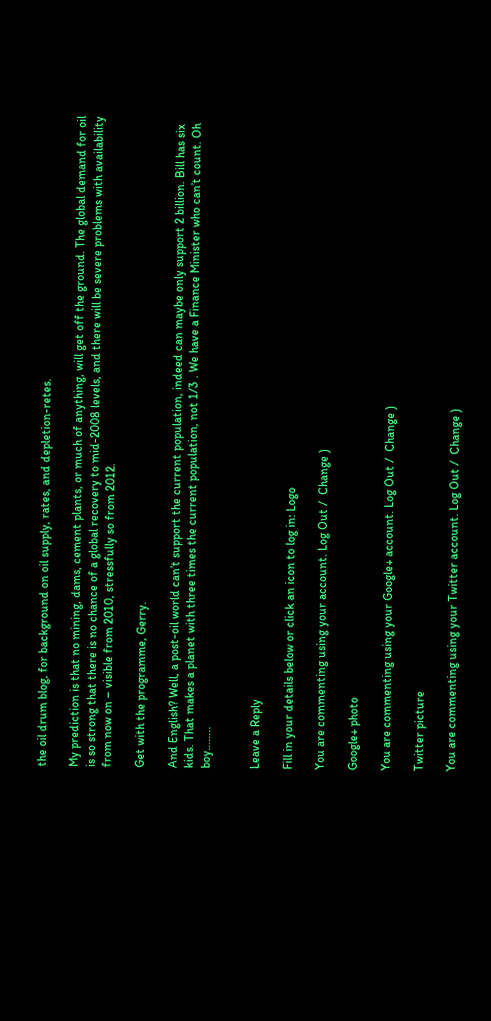the oil drum blog, for background on oil supply, rates, and depletion-retes.

My prediction is that no mining, dams, cement plants, or much of anything, will get off the ground. The global demand for oil is so strong that there is no chance of a global recovery to mid-2008 levels, and there will be severe problems with availability from now on – visible from 2010, stressfully so from 2012.

Get with the programme, Gerry.

And English? Well, a post-oil world can’t support the current population, indeed can maybe only support 2 billion. Bill has six kids. That makes a planet with three times the current population, not 1/3 . We have a Finance Minister who can’t count. Oh boy……..


Leave a Reply

Fill in your details below or click an icon to log in: Logo

You are commenting using your account. Log Out /  Change )

Google+ photo

You are commenting using your Google+ account. Log Out /  Change )

Twitter picture

You are commenting using your Twitter account. Log Out /  Change )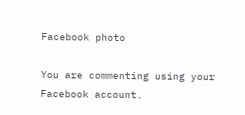Facebook photo

You are commenting using your Facebook account.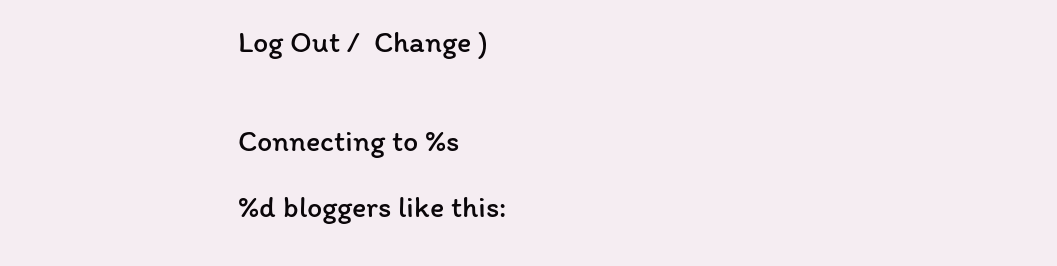Log Out /  Change )


Connecting to %s

%d bloggers like this: